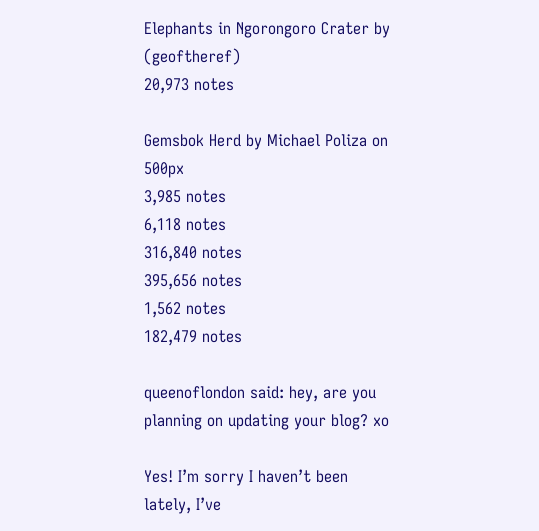Elephants in Ngorongoro Crater by (geoftheref)
20,973 notes

Gemsbok Herd by Michael Poliza on 500px
3,985 notes
6,118 notes
316,840 notes
395,656 notes
1,562 notes
182,479 notes

queenoflondon said: hey, are you planning on updating your blog? xo

Yes! I’m sorry I haven’t been lately, I’ve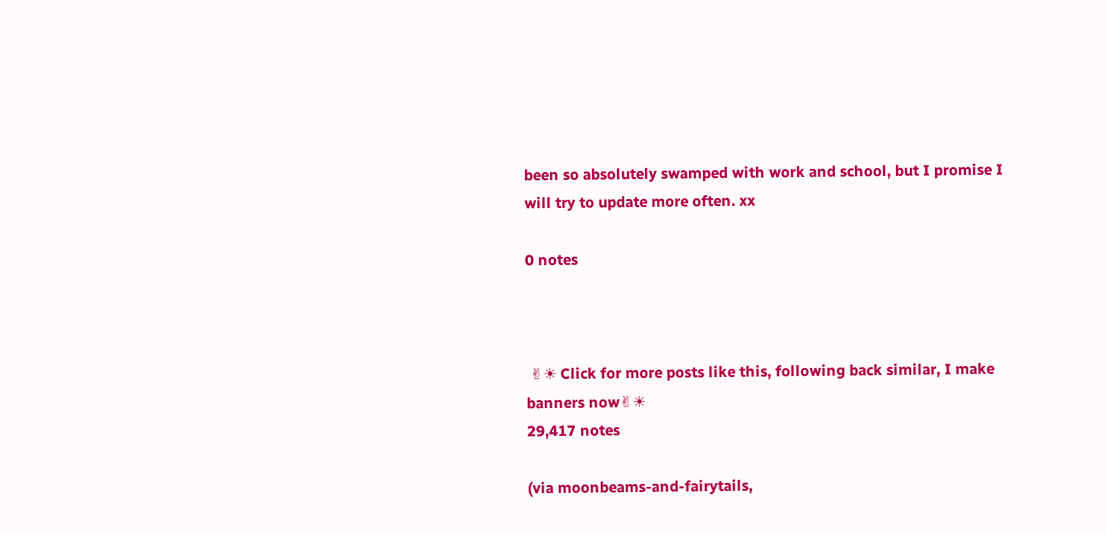been so absolutely swamped with work and school, but I promise I will try to update more often. xx

0 notes



 ✌☀ Click for more posts like this, following back similar, I make banners now✌☀
29,417 notes

(via moonbeams-and-fairytails,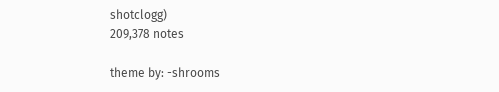shotclogg)
209,378 notes

theme by: -shrooms